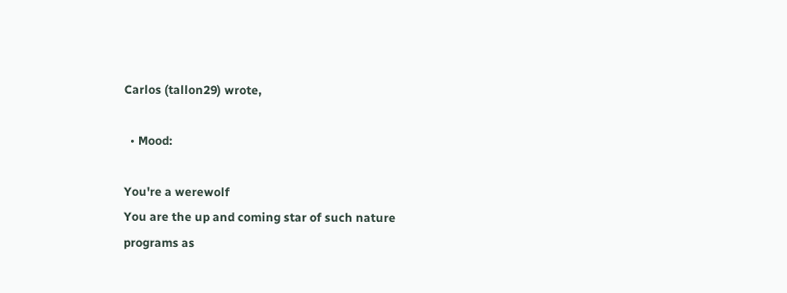Carlos (tallon29) wrote,

  • Mood:

You're a werewolf
You are the up and coming star of such nature
programs as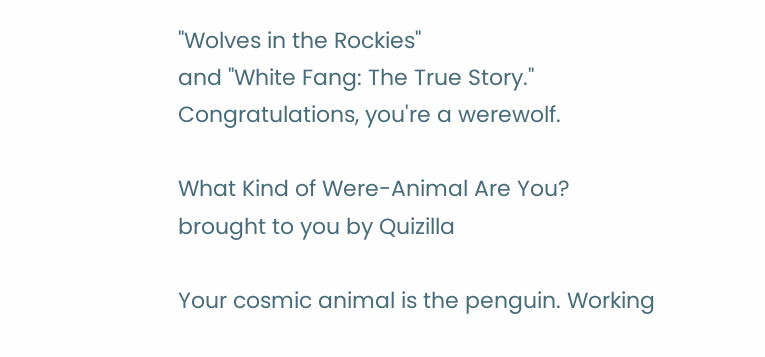"Wolves in the Rockies"
and "White Fang: The True Story."
Congratulations, you're a werewolf.

What Kind of Were-Animal Are You?
brought to you by Quizilla

Your cosmic animal is the penguin. Working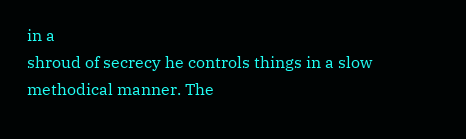in a
shroud of secrecy he controls things in a slow
methodical manner. The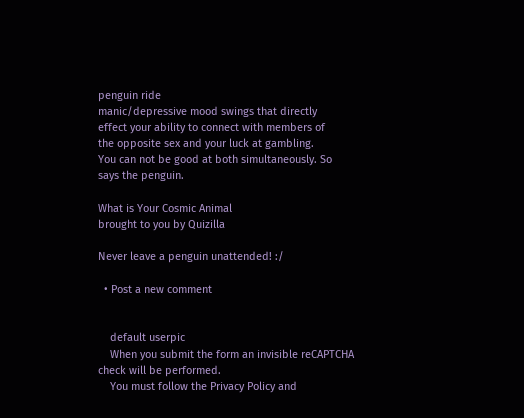penguin ride
manic/depressive mood swings that directly
effect your ability to connect with members of
the opposite sex and your luck at gambling.
You can not be good at both simultaneously. So
says the penguin.

What is Your Cosmic Animal
brought to you by Quizilla

Never leave a penguin unattended! :/

  • Post a new comment


    default userpic
    When you submit the form an invisible reCAPTCHA check will be performed.
    You must follow the Privacy Policy and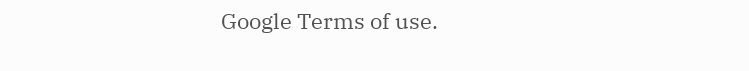Google Terms of use.